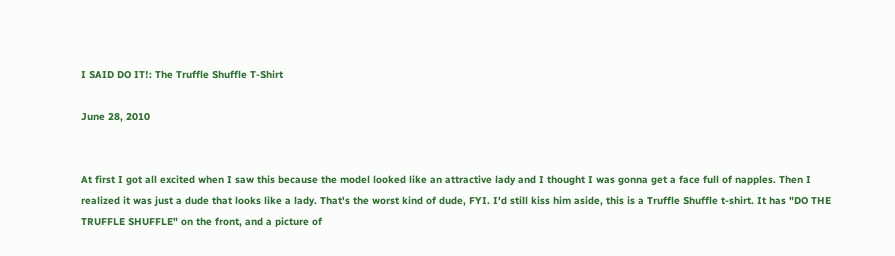I SAID DO IT!: The Truffle Shuffle T-Shirt

June 28, 2010


At first I got all excited when I saw this because the model looked like an attractive lady and I thought I was gonna get a face full of napples. Then I realized it was just a dude that looks like a lady. That's the worst kind of dude, FYI. I'd still kiss him aside, this is a Truffle Shuffle t-shirt. It has "DO THE TRUFFLE SHUFFLE" on the front, and a picture of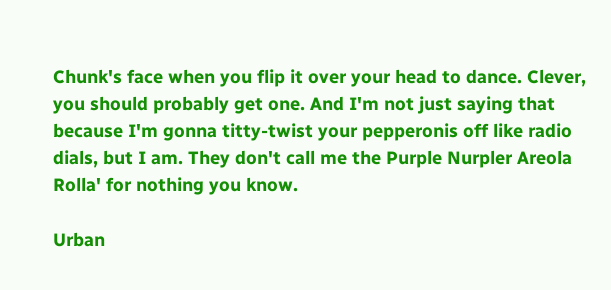Chunk's face when you flip it over your head to dance. Clever, you should probably get one. And I'm not just saying that because I'm gonna titty-twist your pepperonis off like radio dials, but I am. They don't call me the Purple Nurpler Areola Rolla' for nothing you know.

Urban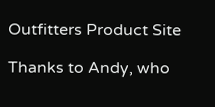Outfitters Product Site

Thanks to Andy, who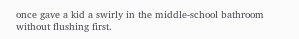once gave a kid a swirly in the middle-school bathroom without flushing first.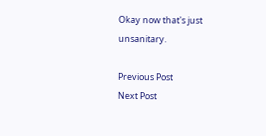Okay now that's just unsanitary.

Previous Post
Next Post